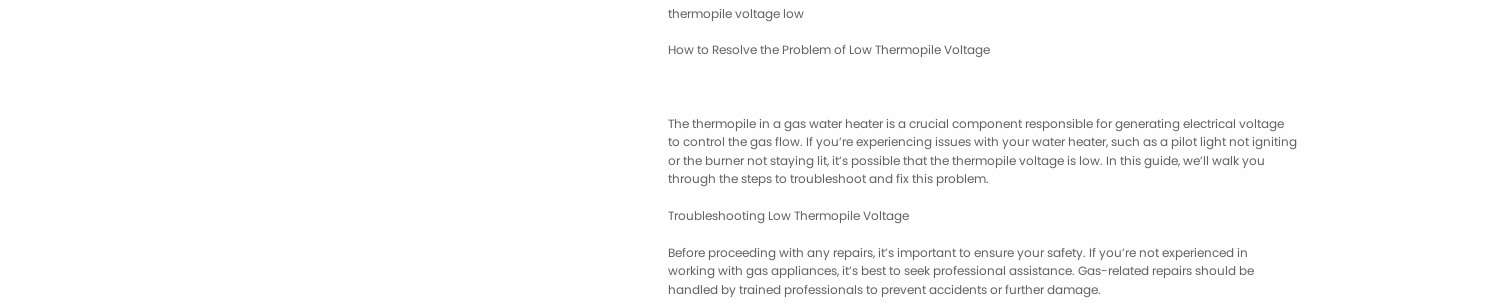thermopile voltage low

How to Resolve the Problem of Low Thermopile Voltage



The thermopile in a gas water heater is a crucial component responsible for generating electrical voltage to control the gas flow. If you’re experiencing issues with your water heater, such as a pilot light not igniting or the burner not staying lit, it’s possible that the thermopile voltage is low. In this guide, we’ll walk you through the steps to troubleshoot and fix this problem.

Troubleshooting Low Thermopile Voltage

Before proceeding with any repairs, it’s important to ensure your safety. If you’re not experienced in working with gas appliances, it’s best to seek professional assistance. Gas-related repairs should be handled by trained professionals to prevent accidents or further damage.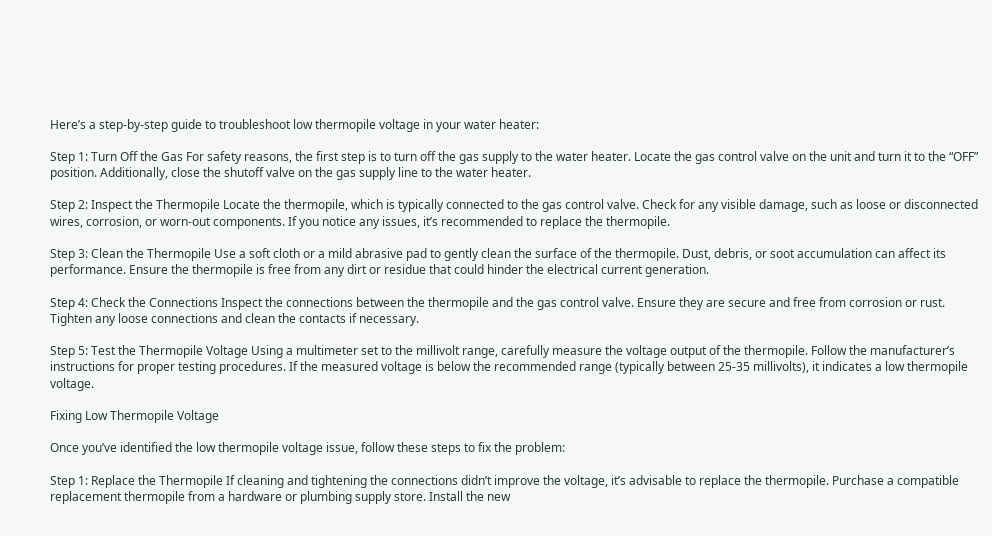Here’s a step-by-step guide to troubleshoot low thermopile voltage in your water heater:

Step 1: Turn Off the Gas For safety reasons, the first step is to turn off the gas supply to the water heater. Locate the gas control valve on the unit and turn it to the “OFF” position. Additionally, close the shutoff valve on the gas supply line to the water heater.

Step 2: Inspect the Thermopile Locate the thermopile, which is typically connected to the gas control valve. Check for any visible damage, such as loose or disconnected wires, corrosion, or worn-out components. If you notice any issues, it’s recommended to replace the thermopile.

Step 3: Clean the Thermopile Use a soft cloth or a mild abrasive pad to gently clean the surface of the thermopile. Dust, debris, or soot accumulation can affect its performance. Ensure the thermopile is free from any dirt or residue that could hinder the electrical current generation.

Step 4: Check the Connections Inspect the connections between the thermopile and the gas control valve. Ensure they are secure and free from corrosion or rust. Tighten any loose connections and clean the contacts if necessary.

Step 5: Test the Thermopile Voltage Using a multimeter set to the millivolt range, carefully measure the voltage output of the thermopile. Follow the manufacturer’s instructions for proper testing procedures. If the measured voltage is below the recommended range (typically between 25-35 millivolts), it indicates a low thermopile voltage.

Fixing Low Thermopile Voltage

Once you’ve identified the low thermopile voltage issue, follow these steps to fix the problem:

Step 1: Replace the Thermopile If cleaning and tightening the connections didn’t improve the voltage, it’s advisable to replace the thermopile. Purchase a compatible replacement thermopile from a hardware or plumbing supply store. Install the new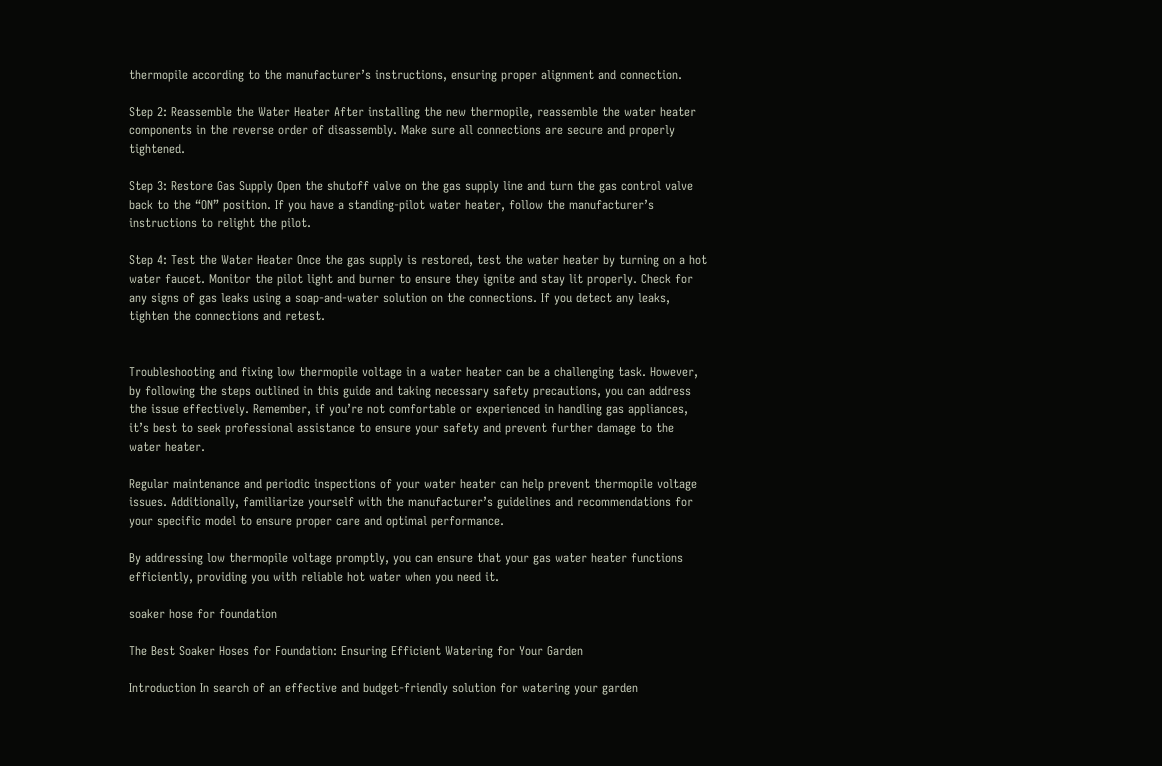thermopile according to the manufacturer’s instructions, ensuring proper alignment and connection.

Step 2: Reassemble the Water Heater After installing the new thermopile, reassemble the water heater components in the reverse order of disassembly. Make sure all connections are secure and properly tightened.

Step 3: Restore Gas Supply Open the shutoff valve on the gas supply line and turn the gas control valve back to the “ON” position. If you have a standing-pilot water heater, follow the manufacturer’s instructions to relight the pilot.

Step 4: Test the Water Heater Once the gas supply is restored, test the water heater by turning on a hot water faucet. Monitor the pilot light and burner to ensure they ignite and stay lit properly. Check for any signs of gas leaks using a soap-and-water solution on the connections. If you detect any leaks, tighten the connections and retest.


Troubleshooting and fixing low thermopile voltage in a water heater can be a challenging task. However, by following the steps outlined in this guide and taking necessary safety precautions, you can address the issue effectively. Remember, if you’re not comfortable or experienced in handling gas appliances, it’s best to seek professional assistance to ensure your safety and prevent further damage to the water heater.

Regular maintenance and periodic inspections of your water heater can help prevent thermopile voltage issues. Additionally, familiarize yourself with the manufacturer’s guidelines and recommendations for your specific model to ensure proper care and optimal performance.

By addressing low thermopile voltage promptly, you can ensure that your gas water heater functions efficiently, providing you with reliable hot water when you need it.

soaker hose for foundation

The Best Soaker Hoses for Foundation: Ensuring Efficient Watering for Your Garden

Introduction In search of an effective and budget-friendly solution for watering your garden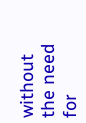without the need for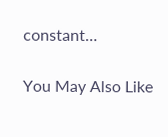constant…

You May Also Like